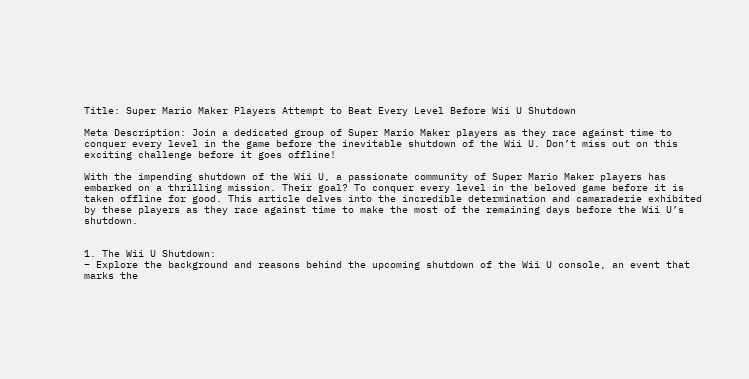Title: Super Mario Maker Players Attempt to Beat Every Level Before Wii U Shutdown

Meta Description: Join a dedicated group of Super Mario Maker players as they race against time to conquer every level in the game before the inevitable shutdown of the Wii U. Don’t miss out on this exciting challenge before it goes offline!

With the impending shutdown of the Wii U, a passionate community of Super Mario Maker players has embarked on a thrilling mission. Their goal? To conquer every level in the beloved game before it is taken offline for good. This article delves into the incredible determination and camaraderie exhibited by these players as they race against time to make the most of the remaining days before the Wii U’s shutdown.


1. The Wii U Shutdown:
– Explore the background and reasons behind the upcoming shutdown of the Wii U console, an event that marks the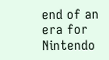end of an era for Nintendo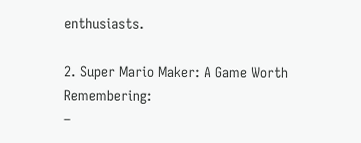enthusiasts.

2. Super Mario Maker: A Game Worth Remembering:
–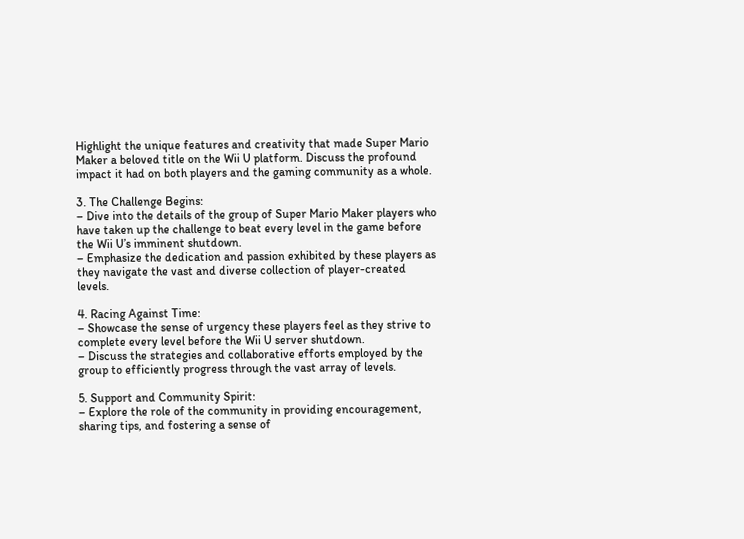Highlight the unique features and creativity that made Super Mario Maker a beloved title on the Wii U platform. Discuss the profound impact it had on both players and the gaming community as a whole.

3. The Challenge Begins:
– Dive into the details of the group of Super Mario Maker players who have taken up the challenge to beat every level in the game before the Wii U’s imminent shutdown.
– Emphasize the dedication and passion exhibited by these players as they navigate the vast and diverse collection of player-created levels.

4. Racing Against Time:
– Showcase the sense of urgency these players feel as they strive to complete every level before the Wii U server shutdown.
– Discuss the strategies and collaborative efforts employed by the group to efficiently progress through the vast array of levels.

5. Support and Community Spirit:
– Explore the role of the community in providing encouragement, sharing tips, and fostering a sense of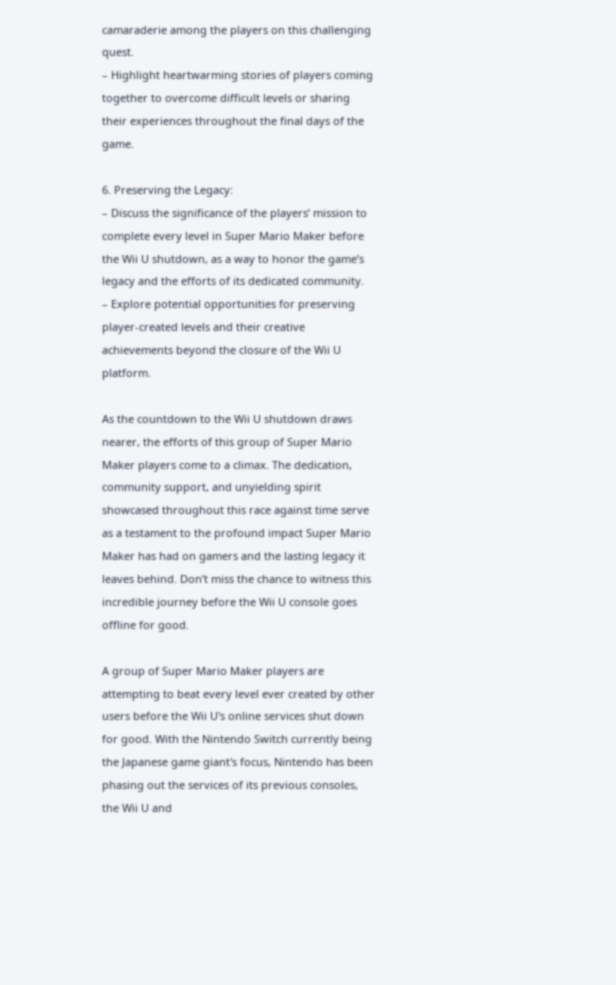camaraderie among the players on this challenging quest.
– Highlight heartwarming stories of players coming together to overcome difficult levels or sharing their experiences throughout the final days of the game.

6. Preserving the Legacy:
– Discuss the significance of the players’ mission to complete every level in Super Mario Maker before the Wii U shutdown, as a way to honor the game’s legacy and the efforts of its dedicated community.
– Explore potential opportunities for preserving player-created levels and their creative achievements beyond the closure of the Wii U platform.

As the countdown to the Wii U shutdown draws nearer, the efforts of this group of Super Mario Maker players come to a climax. The dedication, community support, and unyielding spirit showcased throughout this race against time serve as a testament to the profound impact Super Mario Maker has had on gamers and the lasting legacy it leaves behind. Don’t miss the chance to witness this incredible journey before the Wii U console goes offline for good.

A group of Super Mario Maker players are attempting to beat every level ever created by other users before the Wii U's online services shut down for good. With the Nintendo Switch currently being the Japanese game giant's focus, Nintendo has been phasing out the services of its previous consoles, the Wii U and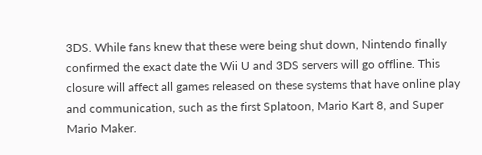3DS. While fans knew that these were being shut down, Nintendo finally confirmed the exact date the Wii U and 3DS servers will go offline. This closure will affect all games released on these systems that have online play and communication, such as the first Splatoon, Mario Kart 8, and Super Mario Maker.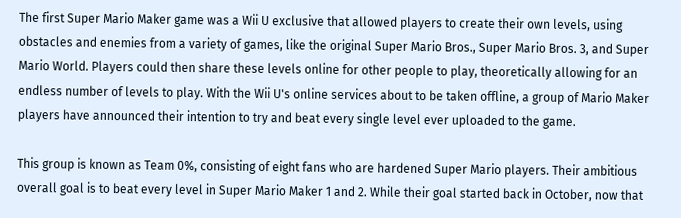The first Super Mario Maker game was a Wii U exclusive that allowed players to create their own levels, using obstacles and enemies from a variety of games, like the original Super Mario Bros., Super Mario Bros. 3, and Super Mario World. Players could then share these levels online for other people to play, theoretically allowing for an endless number of levels to play. With the Wii U's online services about to be taken offline, a group of Mario Maker players have announced their intention to try and beat every single level ever uploaded to the game.

This group is known as Team 0%, consisting of eight fans who are hardened Super Mario players. Their ambitious overall goal is to beat every level in Super Mario Maker 1 and 2. While their goal started back in October, now that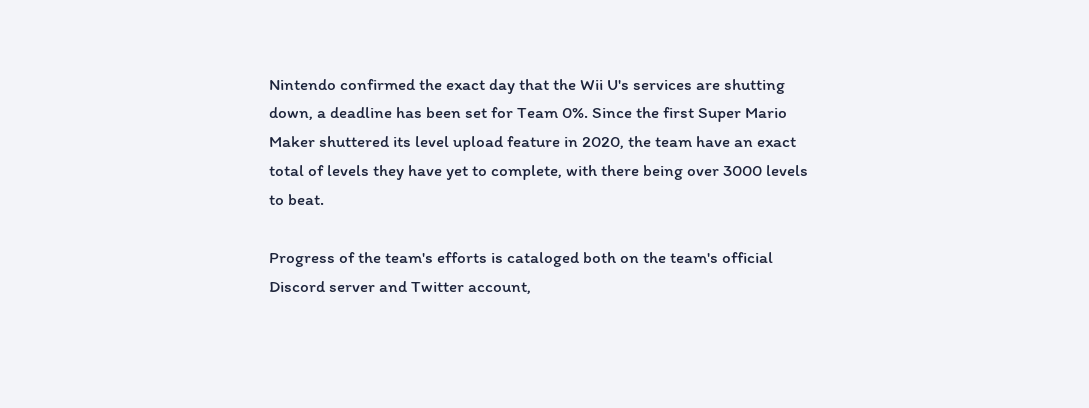Nintendo confirmed the exact day that the Wii U's services are shutting down, a deadline has been set for Team 0%. Since the first Super Mario Maker shuttered its level upload feature in 2020, the team have an exact total of levels they have yet to complete, with there being over 3000 levels to beat.

Progress of the team's efforts is cataloged both on the team's official Discord server and Twitter account,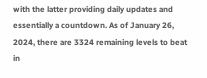with the latter providing daily updates and essentially a countdown. As of January 26, 2024, there are 3324 remaining levels to beat in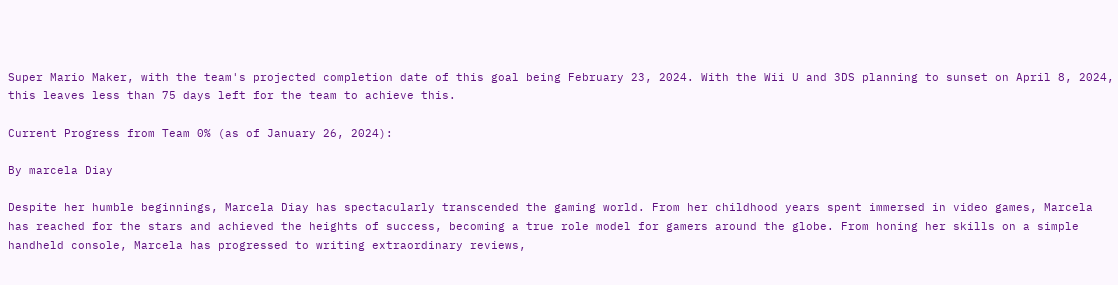Super Mario Maker, with the team's projected completion date of this goal being February 23, 2024. With the Wii U and 3DS planning to sunset on April 8, 2024, this leaves less than 75 days left for the team to achieve this.

Current Progress from Team 0% (as of January 26, 2024):

By marcela Diay

Despite her humble beginnings, Marcela Diay has spectacularly transcended the gaming world. From her childhood years spent immersed in video games, Marcela has reached for the stars and achieved the heights of success, becoming a true role model for gamers around the globe. From honing her skills on a simple handheld console, Marcela has progressed to writing extraordinary reviews,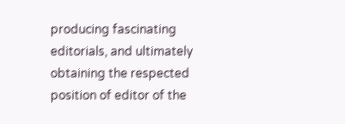producing fascinating editorials, and ultimately obtaining the respected position of editor of the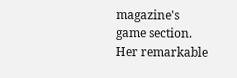magazine's game section. Her remarkable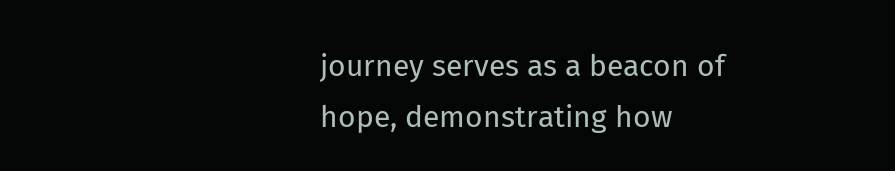journey serves as a beacon of hope, demonstrating how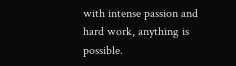with intense passion and hard work, anything is possible.